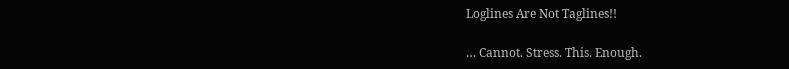Loglines Are Not Taglines!!

… Cannot. Stress. This. Enough.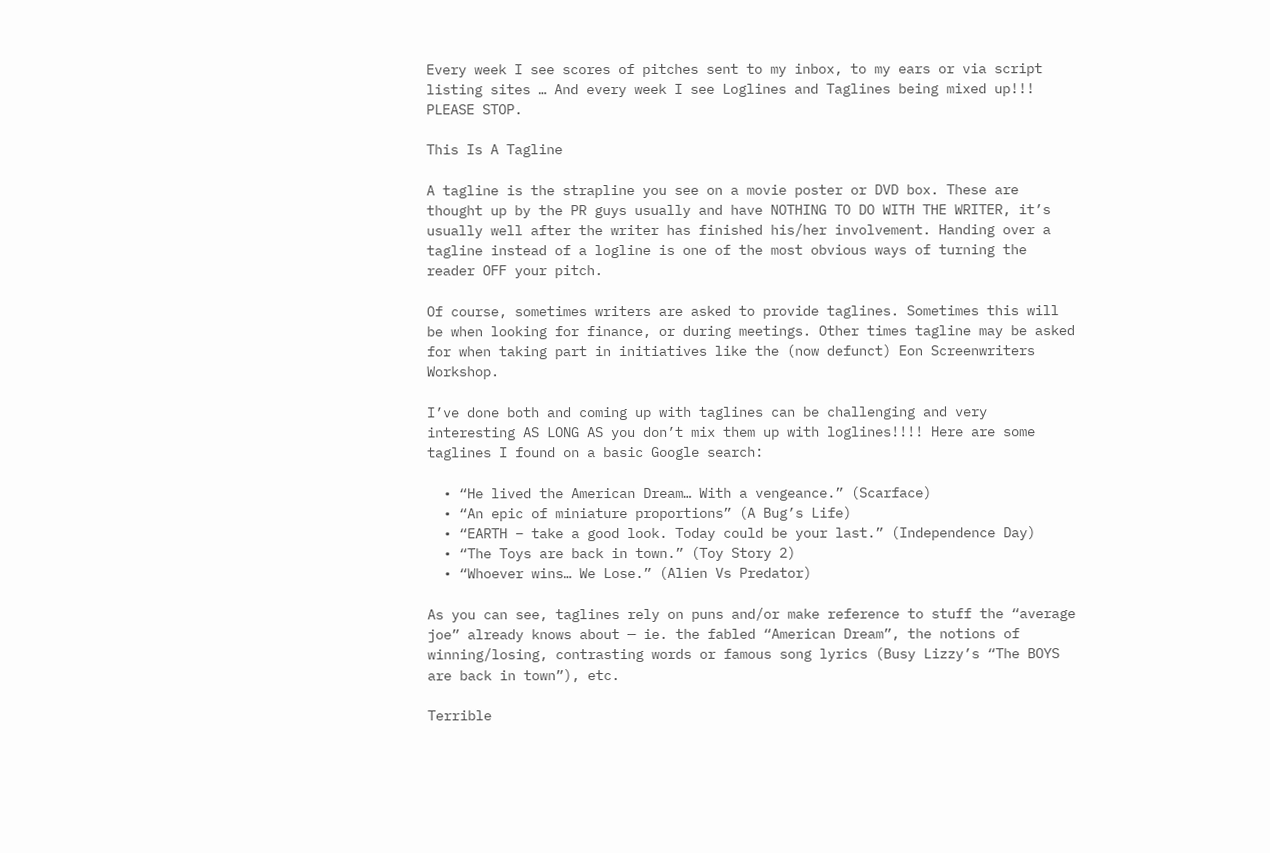Every week I see scores of pitches sent to my inbox, to my ears or via script listing sites … And every week I see Loglines and Taglines being mixed up!!! PLEASE STOP.

This Is A Tagline

A tagline is the strapline you see on a movie poster or DVD box. These are thought up by the PR guys usually and have NOTHING TO DO WITH THE WRITER, it’s usually well after the writer has finished his/her involvement. Handing over a tagline instead of a logline is one of the most obvious ways of turning the reader OFF your pitch.

Of course, sometimes writers are asked to provide taglines. Sometimes this will be when looking for finance, or during meetings. Other times tagline may be asked for when taking part in initiatives like the (now defunct) Eon Screenwriters Workshop.

I’ve done both and coming up with taglines can be challenging and very interesting AS LONG AS you don’t mix them up with loglines!!!! Here are some taglines I found on a basic Google search:

  • “He lived the American Dream… With a vengeance.” (Scarface)
  • “An epic of miniature proportions” (A Bug’s Life)
  • “EARTH – take a good look. Today could be your last.” (Independence Day)
  • “The Toys are back in town.” (Toy Story 2)
  • “Whoever wins… We Lose.” (Alien Vs Predator)

As you can see, taglines rely on puns and/or make reference to stuff the “average joe” already knows about — ie. the fabled “American Dream”, the notions of winning/losing, contrasting words or famous song lyrics (Busy Lizzy’s “The BOYS are back in town”), etc.

Terrible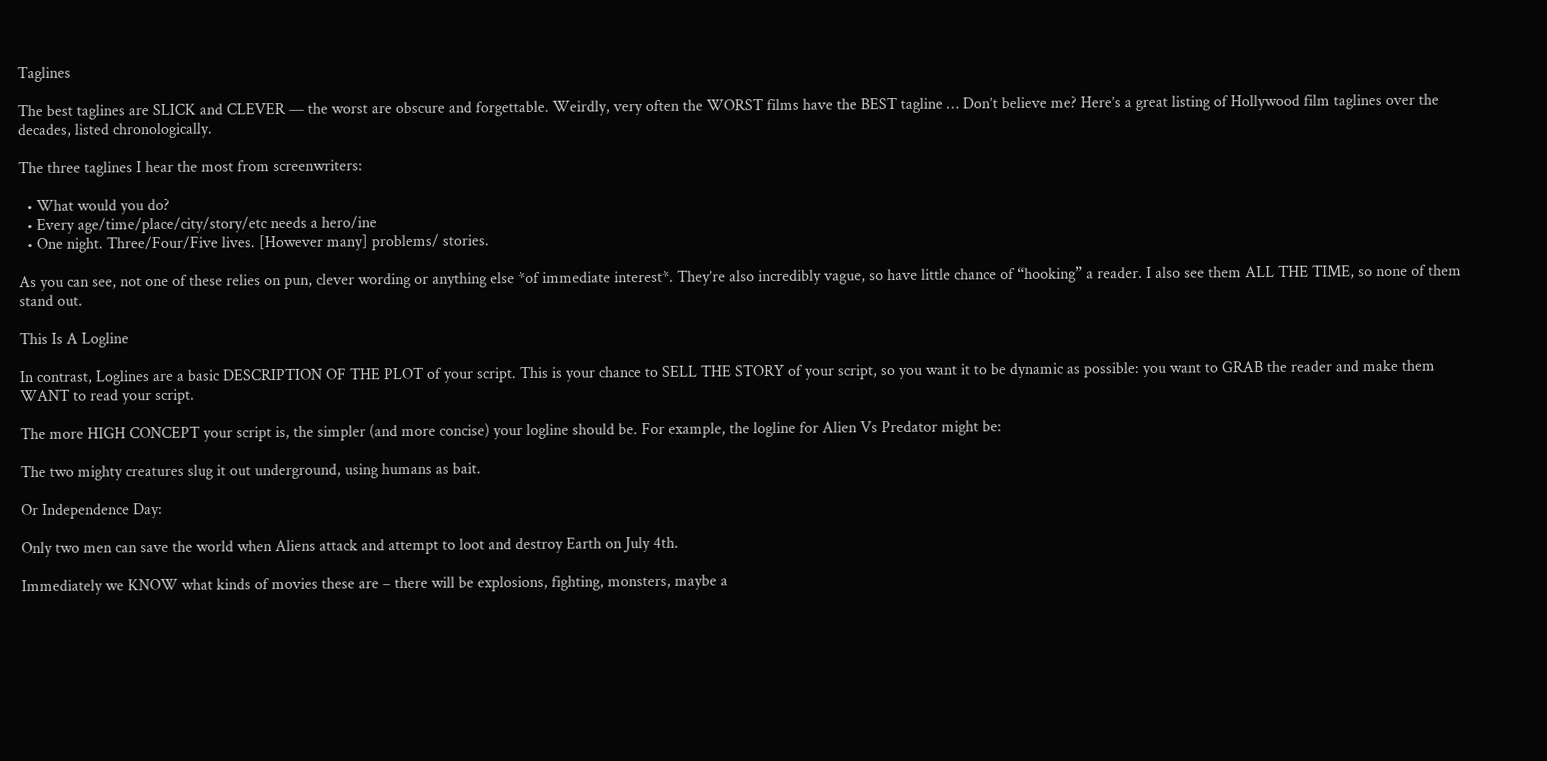Taglines

The best taglines are SLICK and CLEVER — the worst are obscure and forgettable. Weirdly, very often the WORST films have the BEST tagline … Don’t believe me? Here’s a great listing of Hollywood film taglines over the decades, listed chronologically.

The three taglines I hear the most from screenwriters:

  • What would you do?
  • Every age/time/place/city/story/etc needs a hero/ine
  • One night. Three/Four/Five lives. [However many] problems/ stories.

As you can see, not one of these relies on pun, clever wording or anything else *of immediate interest*. They’re also incredibly vague, so have little chance of “hooking” a reader. I also see them ALL THE TIME, so none of them stand out.

This Is A Logline

In contrast, Loglines are a basic DESCRIPTION OF THE PLOT of your script. This is your chance to SELL THE STORY of your script, so you want it to be dynamic as possible: you want to GRAB the reader and make them WANT to read your script.

The more HIGH CONCEPT your script is, the simpler (and more concise) your logline should be. For example, the logline for Alien Vs Predator might be:

The two mighty creatures slug it out underground, using humans as bait.

Or Independence Day:

Only two men can save the world when Aliens attack and attempt to loot and destroy Earth on July 4th.

Immediately we KNOW what kinds of movies these are – there will be explosions, fighting, monsters, maybe a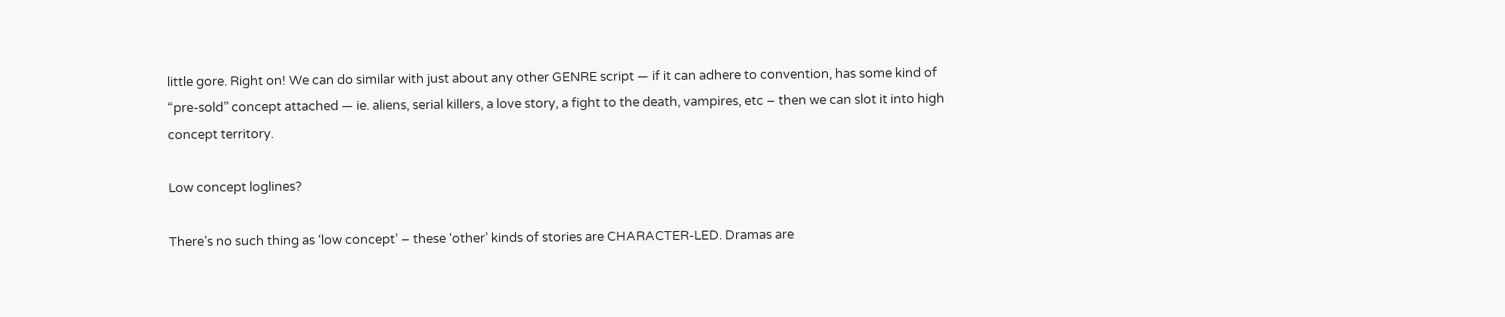little gore. Right on! We can do similar with just about any other GENRE script — if it can adhere to convention, has some kind of “pre-sold” concept attached — ie. aliens, serial killers, a love story, a fight to the death, vampires, etc – then we can slot it into high concept territory.

Low concept loglines?

There’s no such thing as ‘low concept’ – these ‘other’ kinds of stories are CHARACTER-LED. Dramas are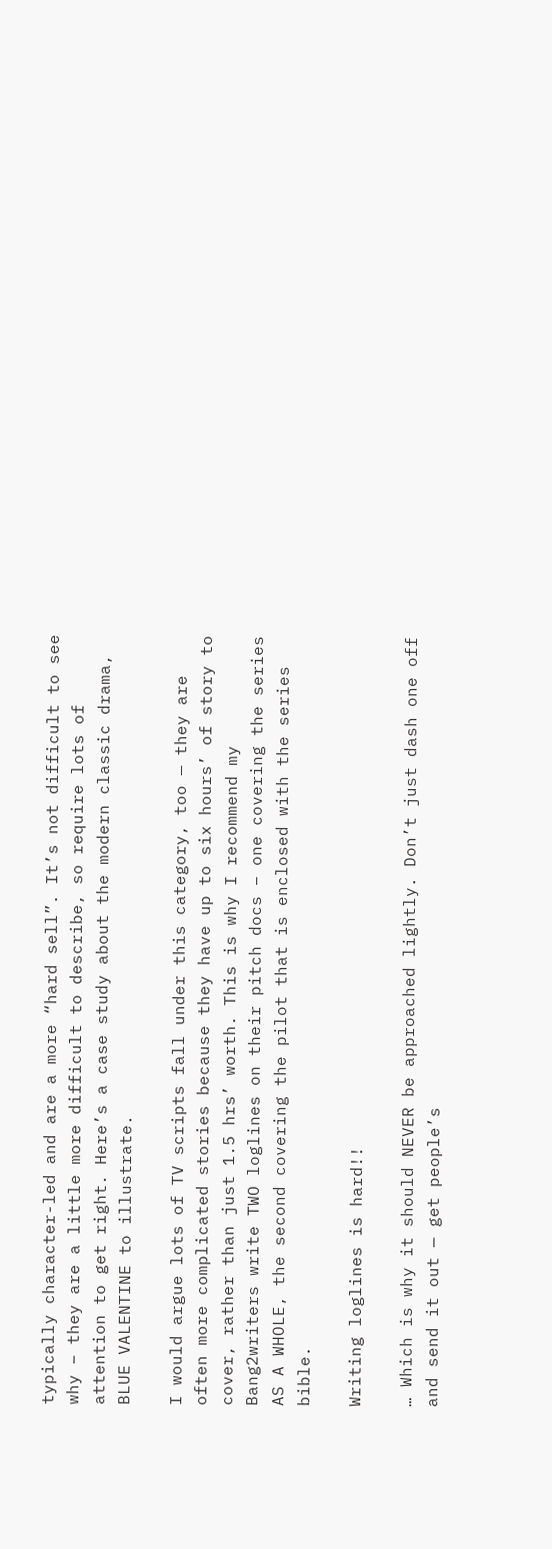typically character-led and are a more “hard sell”. It’s not difficult to see why – they are a little more difficult to describe, so require lots of attention to get right. Here’s a case study about the modern classic drama, BLUE VALENTINE to illustrate.

I would argue lots of TV scripts fall under this category, too — they are often more complicated stories because they have up to six hours’ of story to cover, rather than just 1.5 hrs’ worth. This is why I recommend my Bang2writers write TWO loglines on their pitch docs – one covering the series AS A WHOLE, the second covering the pilot that is enclosed with the series bible.

Writing loglines is hard!!

… Which is why it should NEVER be approached lightly. Don’t just dash one off and send it out — get people’s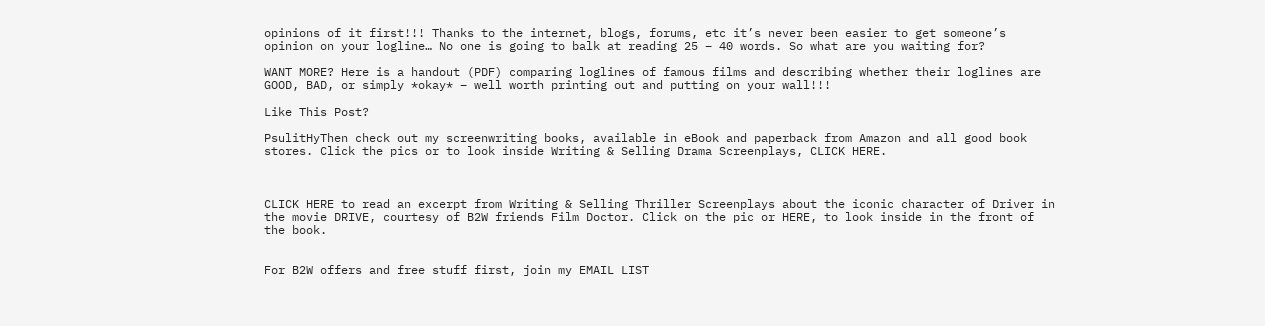opinions of it first!!! Thanks to the internet, blogs, forums, etc it’s never been easier to get someone’s opinion on your logline… No one is going to balk at reading 25 – 40 words. So what are you waiting for?

WANT MORE? Here is a handout (PDF) comparing loglines of famous films and describing whether their loglines are GOOD, BAD, or simply *okay* – well worth printing out and putting on your wall!!!

Like This Post?

PsulitHyThen check out my screenwriting books, available in eBook and paperback from Amazon and all good book stores. Click the pics or to look inside Writing & Selling Drama Screenplays, CLICK HERE.



CLICK HERE to read an excerpt from Writing & Selling Thriller Screenplays about the iconic character of Driver in the movie DRIVE, courtesy of B2W friends Film Doctor. Click on the pic or HERE, to look inside in the front of the book.


For B2W offers and free stuff first, join my EMAIL LIST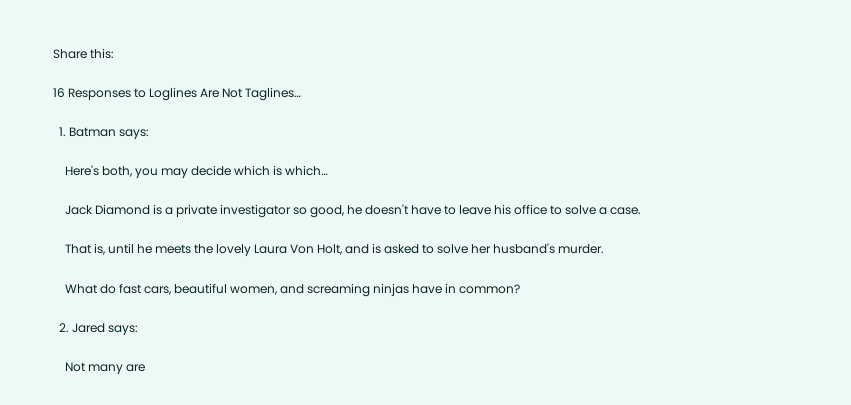Share this:

16 Responses to Loglines Are Not Taglines…

  1. Batman says:

    Here's both, you may decide which is which…

    Jack Diamond is a private investigator so good, he doesn't have to leave his office to solve a case.

    That is, until he meets the lovely Laura Von Holt, and is asked to solve her husband's murder.

    What do fast cars, beautiful women, and screaming ninjas have in common?

  2. Jared says:

    Not many are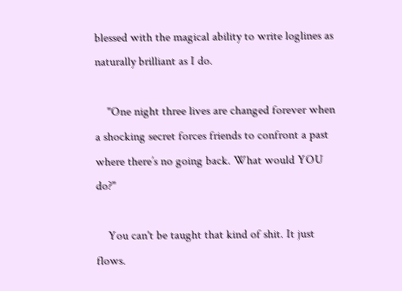blessed with the magical ability to write loglines as naturally brilliant as I do.

    "One night three lives are changed forever when a shocking secret forces friends to confront a past where there’s no going back. What would YOU do?"

    You can't be taught that kind of shit. It just flows.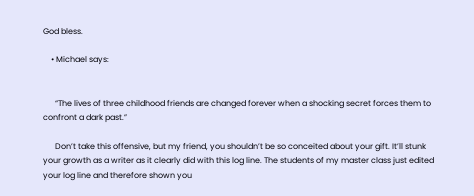God bless.

    • Michael says:


      “The lives of three childhood friends are changed forever when a shocking secret forces them to confront a dark past.”

      Don’t take this offensive, but my friend, you shouldn’t be so conceited about your gift. It’ll stunk your growth as a writer as it clearly did with this log line. The students of my master class just edited your log line and therefore shown you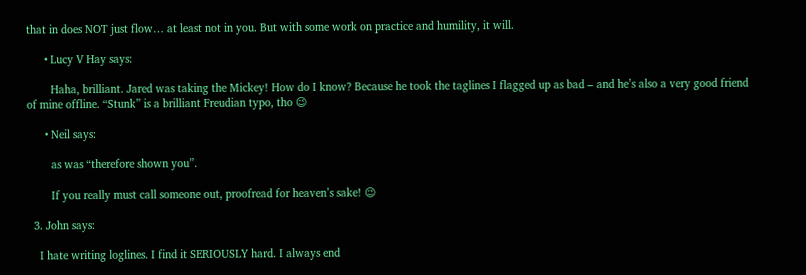that in does NOT just flow… at least not in you. But with some work on practice and humility, it will.

      • Lucy V Hay says:

        Haha, brilliant. Jared was taking the Mickey! How do I know? Because he took the taglines I flagged up as bad – and he’s also a very good friend of mine offline. “Stunk” is a brilliant Freudian typo, tho 😉

      • Neil says:

        as was “therefore shown you”.

        If you really must call someone out, proofread for heaven’s sake! 😉

  3. John says:

    I hate writing loglines. I find it SERIOUSLY hard. I always end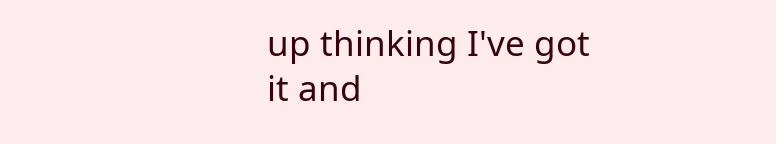up thinking I've got it and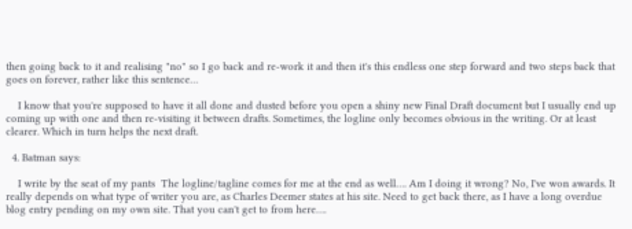then going back to it and realising "no" so I go back and re-work it and then it's this endless one step forward and two steps back that goes on forever, rather like this sentence…

    I know that you're supposed to have it all done and dusted before you open a shiny new Final Draft document but I usually end up coming up with one and then re-visiting it between drafts. Sometimes, the logline only becomes obvious in the writing. Or at least clearer. Which in turn helps the next draft.

  4. Batman says:

    I write by the seat of my pants  The logline/tagline comes for me at the end as well…. Am I doing it wrong? No, I've won awards. It really depends on what type of writer you are, as Charles Deemer states at his site. Need to get back there, as I have a long overdue blog entry pending on my own site. That you can't get to from here….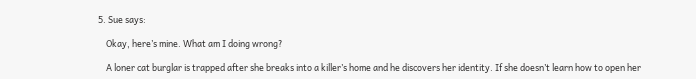5. Sue says:

    Okay, here’s mine. What am I doing wrong?

    A loner cat burglar is trapped after she breaks into a killer’s home and he discovers her identity. If she doesn’t learn how to open her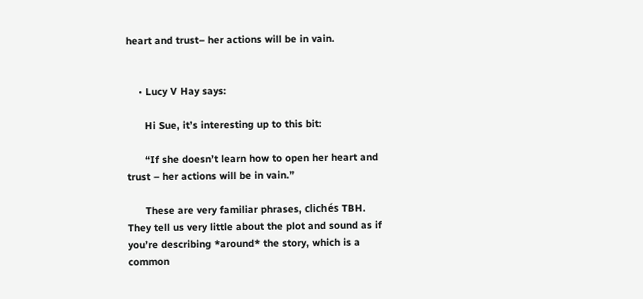heart and trust– her actions will be in vain.


    • Lucy V Hay says:

      Hi Sue, it’s interesting up to this bit:

      “If she doesn’t learn how to open her heart and trust – her actions will be in vain.”

      These are very familiar phrases, clichés TBH. They tell us very little about the plot and sound as if you’re describing *around* the story, which is a common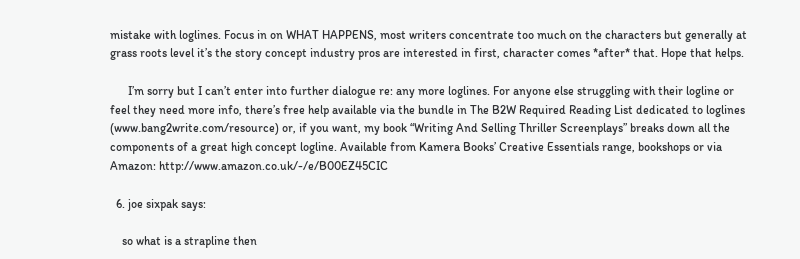mistake with loglines. Focus in on WHAT HAPPENS, most writers concentrate too much on the characters but generally at grass roots level it’s the story concept industry pros are interested in first, character comes *after* that. Hope that helps.

      I’m sorry but I can’t enter into further dialogue re: any more loglines. For anyone else struggling with their logline or feel they need more info, there’s free help available via the bundle in The B2W Required Reading List dedicated to loglines (www.bang2write.com/resource) or, if you want, my book “Writing And Selling Thriller Screenplays” breaks down all the components of a great high concept logline. Available from Kamera Books’ Creative Essentials range, bookshops or via Amazon: http://www.amazon.co.uk/-/e/B00EZ45CIC

  6. joe sixpak says:

    so what is a strapline then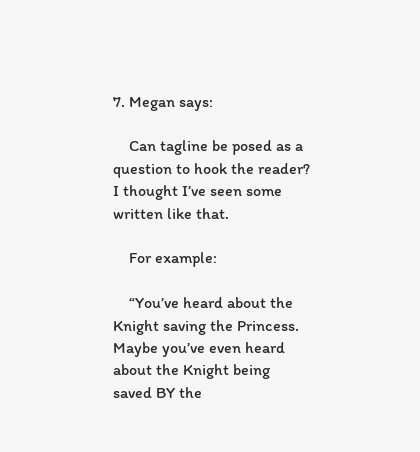7. Megan says:

    Can tagline be posed as a question to hook the reader? I thought I’ve seen some written like that.

    For example:

    “You’ve heard about the Knight saving the Princess. Maybe you’ve even heard about the Knight being saved BY the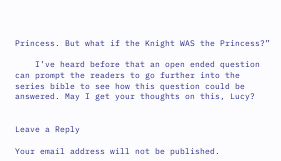Princess. But what if the Knight WAS the Princess?”

    I’ve heard before that an open ended question can prompt the readers to go further into the series bible to see how this question could be answered. May I get your thoughts on this, Lucy?


Leave a Reply

Your email address will not be published.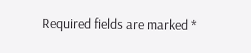Required fields are marked *